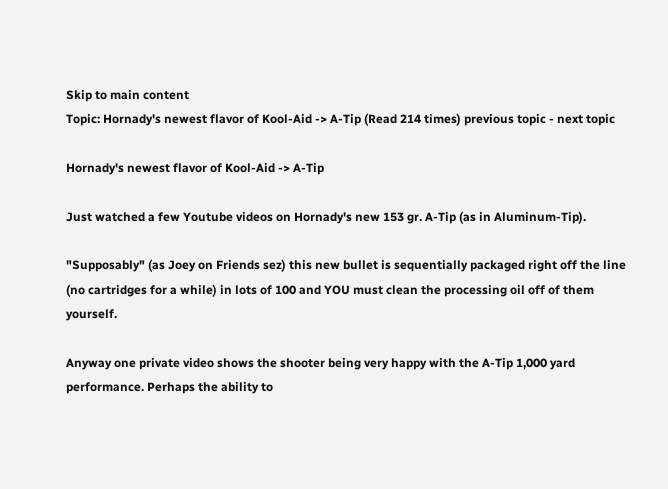Skip to main content
Topic: Hornady's newest flavor of Kool-Aid -> A-Tip (Read 214 times) previous topic - next topic

Hornady's newest flavor of Kool-Aid -> A-Tip

Just watched a few Youtube videos on Hornady's new 153 gr. A-Tip (as in Aluminum-Tip).

"Supposably" (as Joey on Friends sez) this new bullet is sequentially packaged right off the line  (no cartridges for a while) in lots of 100 and YOU must clean the processing oil off of them yourself.

Anyway one private video shows the shooter being very happy with the A-Tip 1,000 yard performance. Perhaps the ability to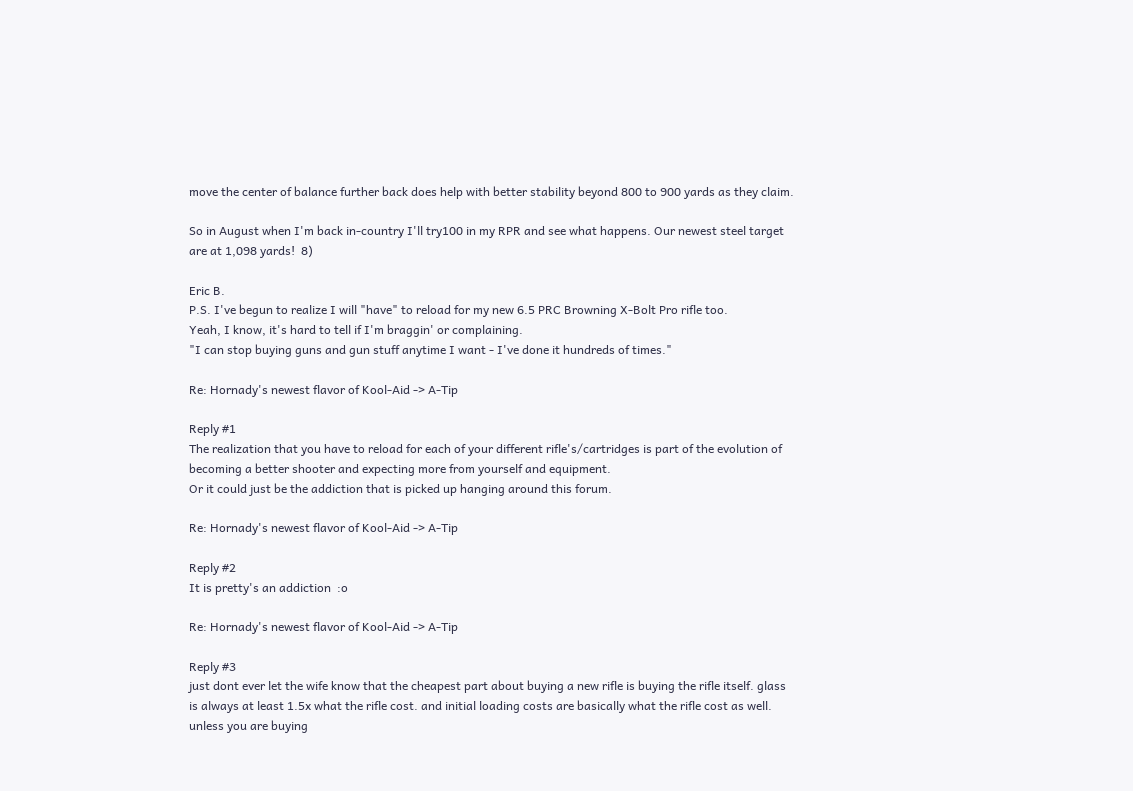move the center of balance further back does help with better stability beyond 800 to 900 yards as they claim.

So in August when I'm back in-country I'll try100 in my RPR and see what happens. Our newest steel target are at 1,098 yards!  8)

Eric B.
P.S. I've begun to realize I will "have" to reload for my new 6.5 PRC Browning X-Bolt Pro rifle too.
Yeah, I know, it's hard to tell if I'm braggin' or complaining.
"I can stop buying guns and gun stuff anytime I want - I've done it hundreds of times."

Re: Hornady's newest flavor of Kool-Aid -> A-Tip

Reply #1
The realization that you have to reload for each of your different rifle's/cartridges is part of the evolution of becoming a better shooter and expecting more from yourself and equipment.
Or it could just be the addiction that is picked up hanging around this forum.

Re: Hornady's newest flavor of Kool-Aid -> A-Tip

Reply #2
It is pretty's an addiction  :o

Re: Hornady's newest flavor of Kool-Aid -> A-Tip

Reply #3
just dont ever let the wife know that the cheapest part about buying a new rifle is buying the rifle itself. glass is always at least 1.5x what the rifle cost. and initial loading costs are basically what the rifle cost as well. unless you are buying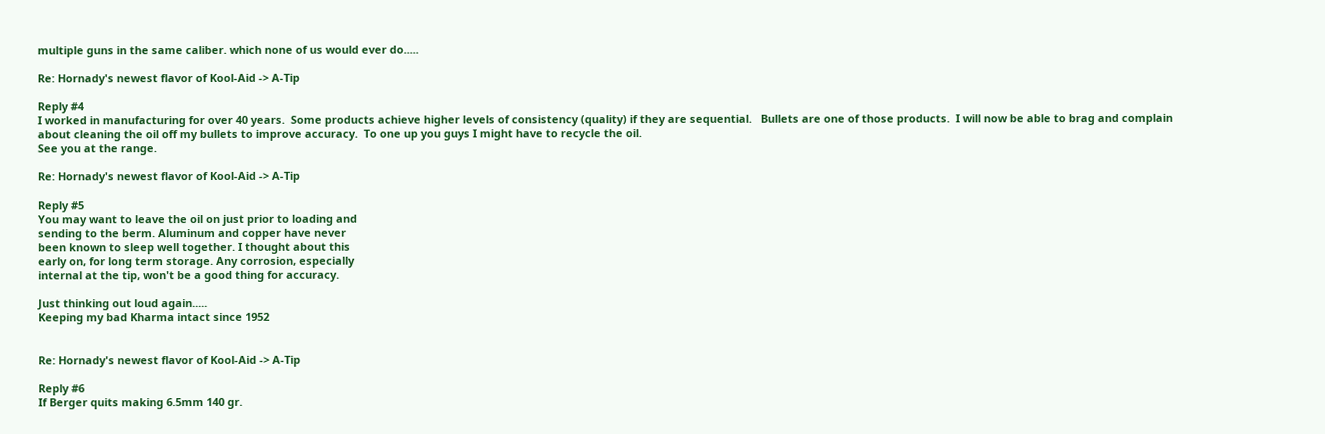multiple guns in the same caliber. which none of us would ever do.....

Re: Hornady's newest flavor of Kool-Aid -> A-Tip

Reply #4
I worked in manufacturing for over 40 years.  Some products achieve higher levels of consistency (quality) if they are sequential.   Bullets are one of those products.  I will now be able to brag and complain about cleaning the oil off my bullets to improve accuracy.  To one up you guys I might have to recycle the oil.
See you at the range.

Re: Hornady's newest flavor of Kool-Aid -> A-Tip

Reply #5
You may want to leave the oil on just prior to loading and
sending to the berm. Aluminum and copper have never
been known to sleep well together. I thought about this
early on, for long term storage. Any corrosion, especially
internal at the tip, won't be a good thing for accuracy.

Just thinking out loud again.....
Keeping my bad Kharma intact since 1952


Re: Hornady's newest flavor of Kool-Aid -> A-Tip

Reply #6
If Berger quits making 6.5mm 140 gr.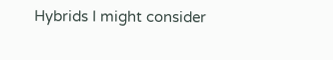Hybrids I might consider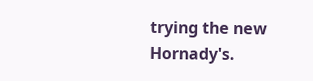trying the new Hornady's.